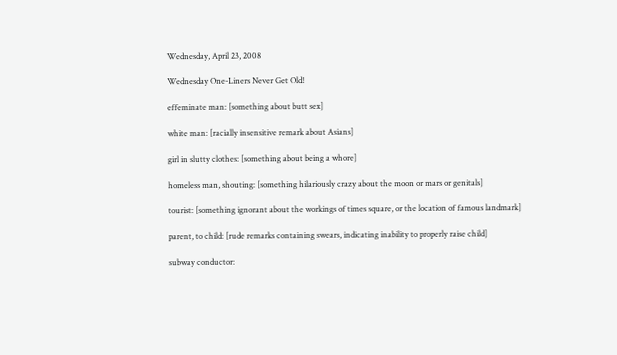Wednesday, April 23, 2008

Wednesday One-Liners Never Get Old!

effeminate man: [something about butt sex]

white man: [racially insensitive remark about Asians]

girl in slutty clothes: [something about being a whore]

homeless man, shouting: [something hilariously crazy about the moon or mars or genitals]

tourist: [something ignorant about the workings of times square, or the location of famous landmark]

parent, to child: [rude remarks containing swears, indicating inability to properly raise child]

subway conductor: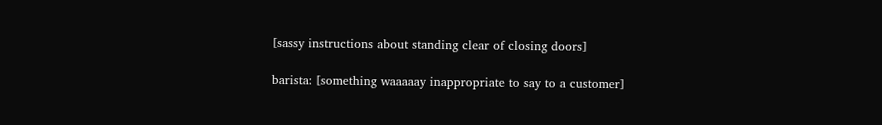[sassy instructions about standing clear of closing doors]

barista: [something waaaaay inappropriate to say to a customer]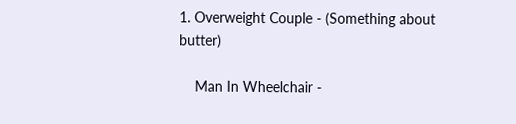1. Overweight Couple - (Something about butter)

    Man In Wheelchair -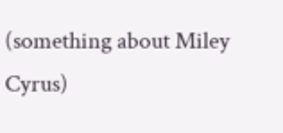(something about Miley Cyrus)